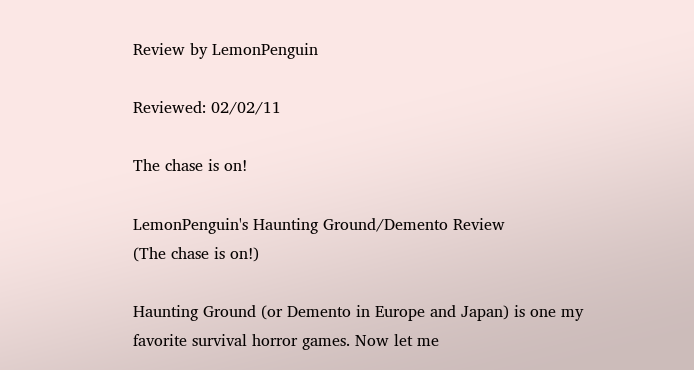Review by LemonPenguin

Reviewed: 02/02/11

The chase is on!

LemonPenguin's Haunting Ground/Demento Review
(The chase is on!)

Haunting Ground (or Demento in Europe and Japan) is one my favorite survival horror games. Now let me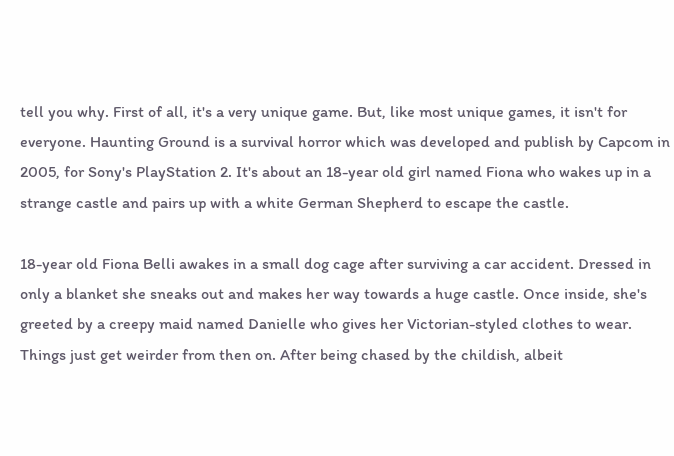tell you why. First of all, it's a very unique game. But, like most unique games, it isn't for everyone. Haunting Ground is a survival horror which was developed and publish by Capcom in 2005, for Sony's PlayStation 2. It's about an 18-year old girl named Fiona who wakes up in a strange castle and pairs up with a white German Shepherd to escape the castle.

18-year old Fiona Belli awakes in a small dog cage after surviving a car accident. Dressed in only a blanket she sneaks out and makes her way towards a huge castle. Once inside, she's greeted by a creepy maid named Danielle who gives her Victorian-styled clothes to wear. Things just get weirder from then on. After being chased by the childish, albeit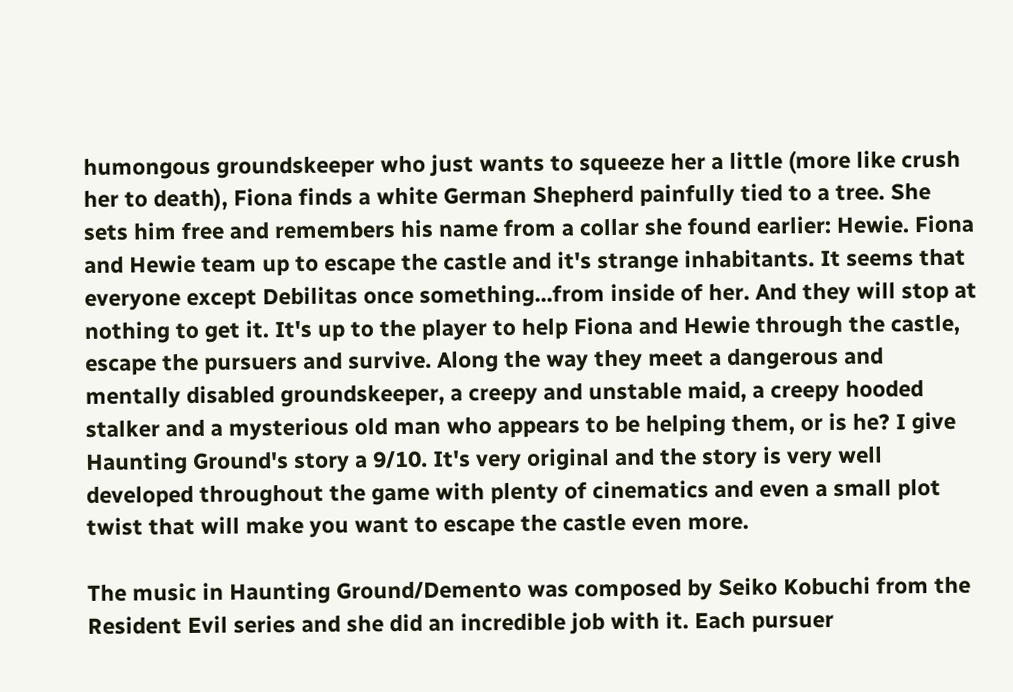humongous groundskeeper who just wants to squeeze her a little (more like crush her to death), Fiona finds a white German Shepherd painfully tied to a tree. She sets him free and remembers his name from a collar she found earlier: Hewie. Fiona and Hewie team up to escape the castle and it's strange inhabitants. It seems that everyone except Debilitas once something...from inside of her. And they will stop at nothing to get it. It's up to the player to help Fiona and Hewie through the castle, escape the pursuers and survive. Along the way they meet a dangerous and mentally disabled groundskeeper, a creepy and unstable maid, a creepy hooded stalker and a mysterious old man who appears to be helping them, or is he? I give Haunting Ground's story a 9/10. It's very original and the story is very well developed throughout the game with plenty of cinematics and even a small plot twist that will make you want to escape the castle even more.

The music in Haunting Ground/Demento was composed by Seiko Kobuchi from the Resident Evil series and she did an incredible job with it. Each pursuer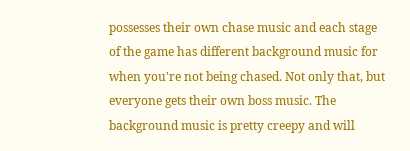possesses their own chase music and each stage of the game has different background music for when you're not being chased. Not only that, but everyone gets their own boss music. The background music is pretty creepy and will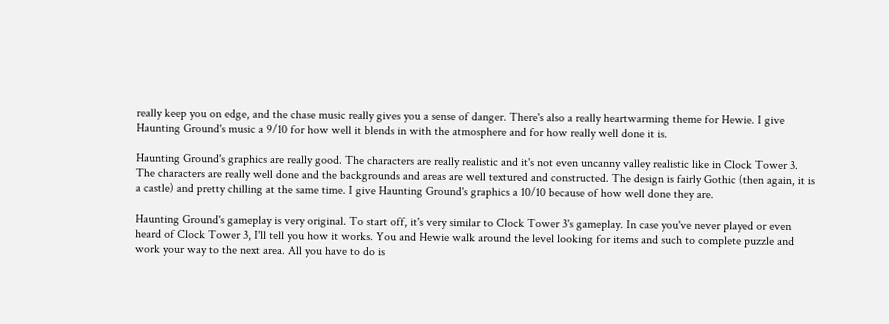really keep you on edge, and the chase music really gives you a sense of danger. There's also a really heartwarming theme for Hewie. I give Haunting Ground's music a 9/10 for how well it blends in with the atmosphere and for how really well done it is.

Haunting Ground's graphics are really good. The characters are really realistic and it's not even uncanny valley realistic like in Clock Tower 3. The characters are really well done and the backgrounds and areas are well textured and constructed. The design is fairly Gothic (then again, it is a castle) and pretty chilling at the same time. I give Haunting Ground's graphics a 10/10 because of how well done they are.

Haunting Ground's gameplay is very original. To start off, it's very similar to Clock Tower 3's gameplay. In case you've never played or even heard of Clock Tower 3, I'll tell you how it works. You and Hewie walk around the level looking for items and such to complete puzzle and work your way to the next area. All you have to do is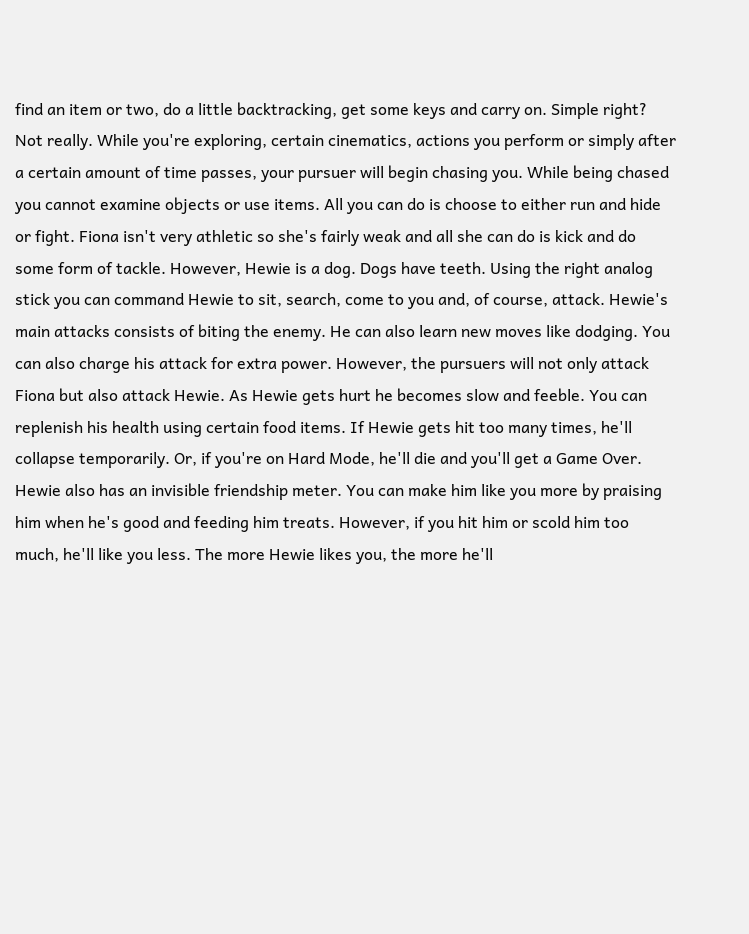find an item or two, do a little backtracking, get some keys and carry on. Simple right? Not really. While you're exploring, certain cinematics, actions you perform or simply after a certain amount of time passes, your pursuer will begin chasing you. While being chased you cannot examine objects or use items. All you can do is choose to either run and hide or fight. Fiona isn't very athletic so she's fairly weak and all she can do is kick and do some form of tackle. However, Hewie is a dog. Dogs have teeth. Using the right analog stick you can command Hewie to sit, search, come to you and, of course, attack. Hewie's main attacks consists of biting the enemy. He can also learn new moves like dodging. You can also charge his attack for extra power. However, the pursuers will not only attack Fiona but also attack Hewie. As Hewie gets hurt he becomes slow and feeble. You can replenish his health using certain food items. If Hewie gets hit too many times, he'll collapse temporarily. Or, if you're on Hard Mode, he'll die and you'll get a Game Over. Hewie also has an invisible friendship meter. You can make him like you more by praising him when he's good and feeding him treats. However, if you hit him or scold him too much, he'll like you less. The more Hewie likes you, the more he'll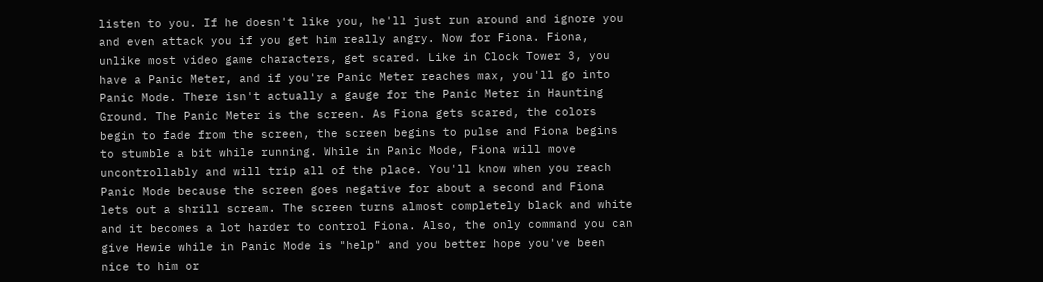listen to you. If he doesn't like you, he'll just run around and ignore you and even attack you if you get him really angry. Now for Fiona. Fiona, unlike most video game characters, get scared. Like in Clock Tower 3, you have a Panic Meter, and if you're Panic Meter reaches max, you'll go into Panic Mode. There isn't actually a gauge for the Panic Meter in Haunting Ground. The Panic Meter is the screen. As Fiona gets scared, the colors begin to fade from the screen, the screen begins to pulse and Fiona begins to stumble a bit while running. While in Panic Mode, Fiona will move uncontrollably and will trip all of the place. You'll know when you reach Panic Mode because the screen goes negative for about a second and Fiona lets out a shrill scream. The screen turns almost completely black and white and it becomes a lot harder to control Fiona. Also, the only command you can give Hewie while in Panic Mode is "help" and you better hope you've been nice to him or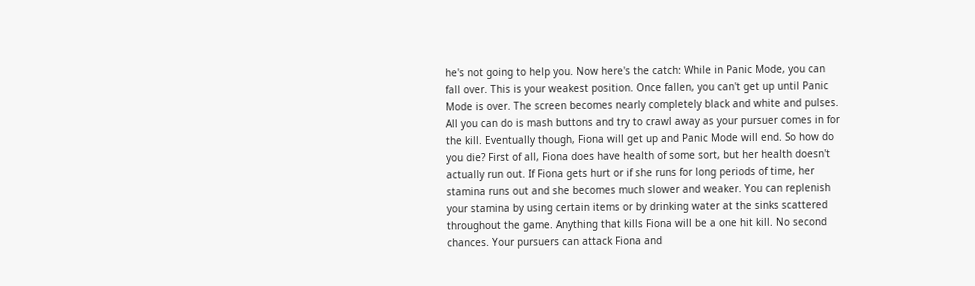he's not going to help you. Now here's the catch: While in Panic Mode, you can fall over. This is your weakest position. Once fallen, you can't get up until Panic Mode is over. The screen becomes nearly completely black and white and pulses. All you can do is mash buttons and try to crawl away as your pursuer comes in for the kill. Eventually though, Fiona will get up and Panic Mode will end. So how do you die? First of all, Fiona does have health of some sort, but her health doesn't actually run out. If Fiona gets hurt or if she runs for long periods of time, her stamina runs out and she becomes much slower and weaker. You can replenish your stamina by using certain items or by drinking water at the sinks scattered throughout the game. Anything that kills Fiona will be a one hit kill. No second chances. Your pursuers can attack Fiona and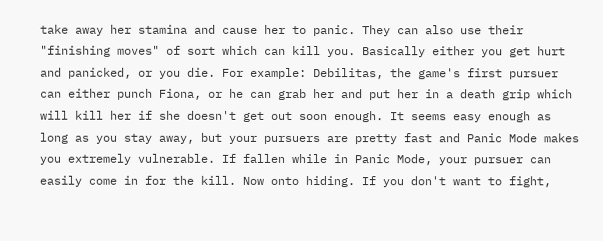take away her stamina and cause her to panic. They can also use their "finishing moves" of sort which can kill you. Basically either you get hurt and panicked, or you die. For example: Debilitas, the game's first pursuer can either punch Fiona, or he can grab her and put her in a death grip which will kill her if she doesn't get out soon enough. It seems easy enough as long as you stay away, but your pursuers are pretty fast and Panic Mode makes you extremely vulnerable. If fallen while in Panic Mode, your pursuer can easily come in for the kill. Now onto hiding. If you don't want to fight,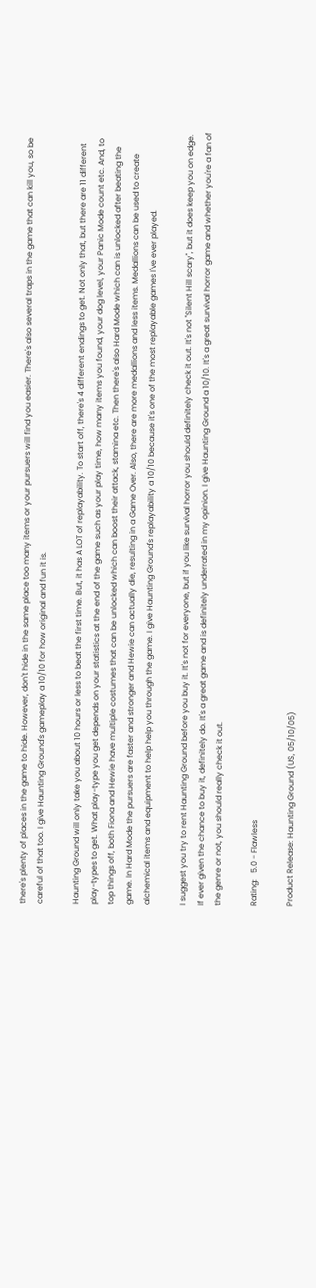there's plenty of places in the game to hide. However, don't hide in the same place too many items or your pursuers will find you easier. There's also several traps in the game that can kill you, so be careful of that too. I give Haunting Ground's gameplay a 10/10 for how original and fun it is.

Haunting Ground will only take you about 10 hours or less to beat the first time. But, it has A LOT of replayability. To start off, there's 4 different endings to get. Not only that, but there are 11 different play-types to get. What play-type you get depends on your statistics at the end of the game such as your play time, how many items you found, your dog level, your Panic Mode count etc. And, to top things off, both Fiona and Hewie have multiple costumes that can be unlocked which can boost their attack, stamina etc. Then there's also Hard Mode which can is unlocked after beating the game. In Hard Mode the pursuers are faster and stronger and Hewie can actually die, resulting in a Game Over. Also, there are more medallions and less items. Medallions can be used to create alchemical items and equipment to help help you through the game. I give Haunting Ground's replayability a 10/10 because it's one of the most replayable games I've ever played.

I suggest you try to rent Haunting Ground before you buy it. It's not for everyone, but if you like survival horror you should definitely check it out. It's not "Silent Hill scary", but it does keep you on edge. If ever given the chance to buy it, definitely do. It's a great game and is definitely underrated in my opinion. I give Haunting Ground a 10/10. It's a great survival horror game and whether you're a fan of the genre or not, you should really check it out.

Rating:   5.0 - Flawless

Product Release: Haunting Ground (US, 05/10/05)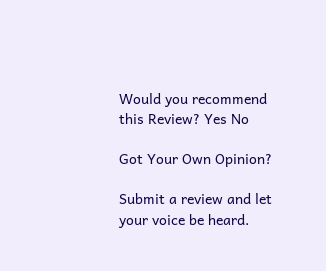Would you recommend this Review? Yes No

Got Your Own Opinion?

Submit a review and let your voice be heard.